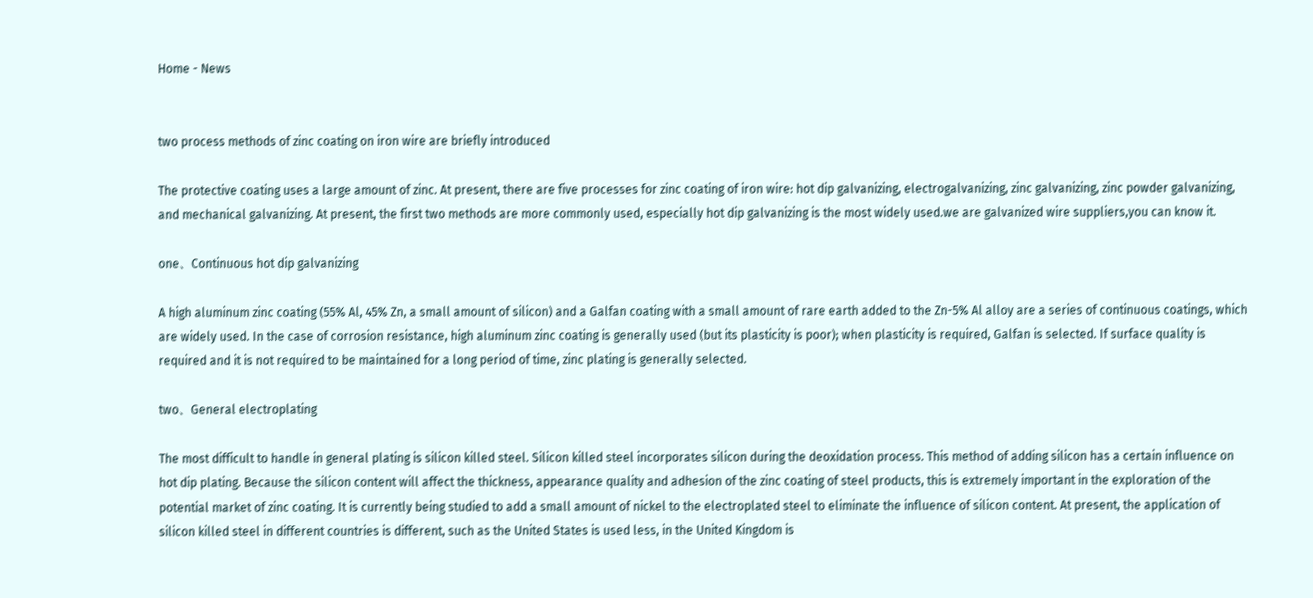Home - News


two process methods of zinc coating on iron wire are briefly introduced

The protective coating uses a large amount of zinc. At present, there are five processes for zinc coating of iron wire: hot dip galvanizing, electrogalvanizing, zinc galvanizing, zinc powder galvanizing, and mechanical galvanizing. At present, the first two methods are more commonly used, especially hot dip galvanizing is the most widely used.we are galvanized wire suppliers,you can know it.

one、Continuous hot dip galvanizing

A high aluminum zinc coating (55% Al, 45% Zn, a small amount of silicon) and a Galfan coating with a small amount of rare earth added to the Zn-5% Al alloy are a series of continuous coatings, which are widely used. In the case of corrosion resistance, high aluminum zinc coating is generally used (but its plasticity is poor); when plasticity is required, Galfan is selected. If surface quality is required and it is not required to be maintained for a long period of time, zinc plating is generally selected.

two、General electroplating

The most difficult to handle in general plating is silicon killed steel. Silicon killed steel incorporates silicon during the deoxidation process. This method of adding silicon has a certain influence on hot dip plating. Because the silicon content will affect the thickness, appearance quality and adhesion of the zinc coating of steel products, this is extremely important in the exploration of the potential market of zinc coating. It is currently being studied to add a small amount of nickel to the electroplated steel to eliminate the influence of silicon content. At present, the application of silicon killed steel in different countries is different, such as the United States is used less, in the United Kingdom is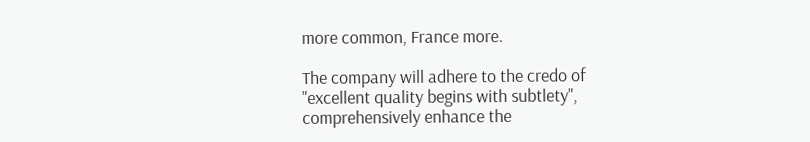more common, France more.

The company will adhere to the credo of "excellent quality begins with subtlety", comprehensively enhance the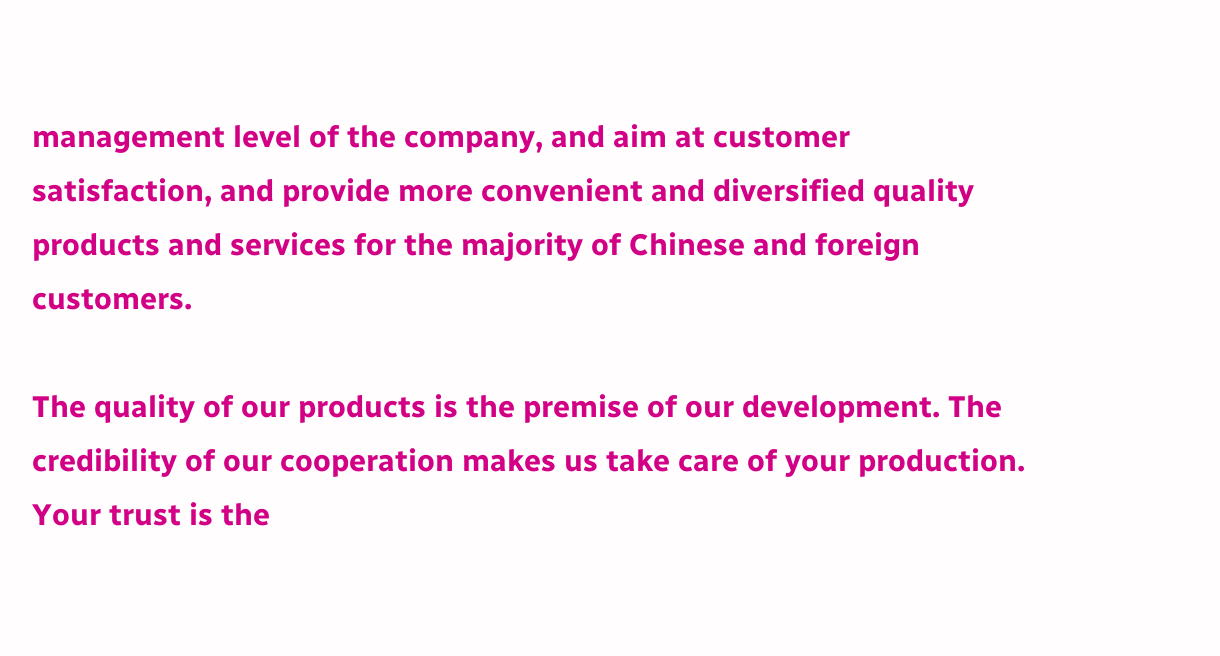management level of the company, and aim at customer satisfaction, and provide more convenient and diversified quality products and services for the majority of Chinese and foreign customers.

The quality of our products is the premise of our development. The credibility of our cooperation makes us take care of your production. Your trust is the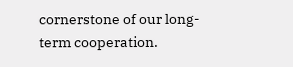cornerstone of our long-term cooperation.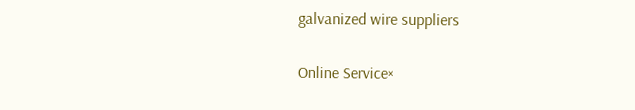galvanized wire suppliers


Online Service×